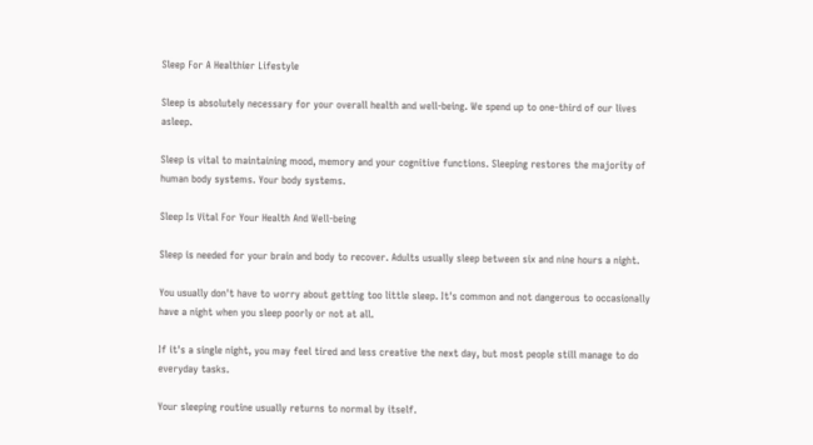Sleep For A Healthier Lifestyle

Sleep is absolutely necessary for your overall health and well-being. We spend up to one-third of our lives asleep.

Sleep is vital to maintaining mood, memory and your cognitive functions. Sleeping restores the majority of human body systems. Your body systems.

Sleep Is Vital For Your Health And Well-being

Sleep is needed for your brain and body to recover. Adults usually sleep between six and nine hours a night.

You usually don't have to worry about getting too little sleep. It's common and not dangerous to occasionally have a night when you sleep poorly or not at all.

If it's a single night, you may feel tired and less creative the next day, but most people still manage to do everyday tasks.

Your sleeping routine usually returns to normal by itself.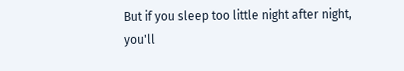But if you sleep too little night after night, you'll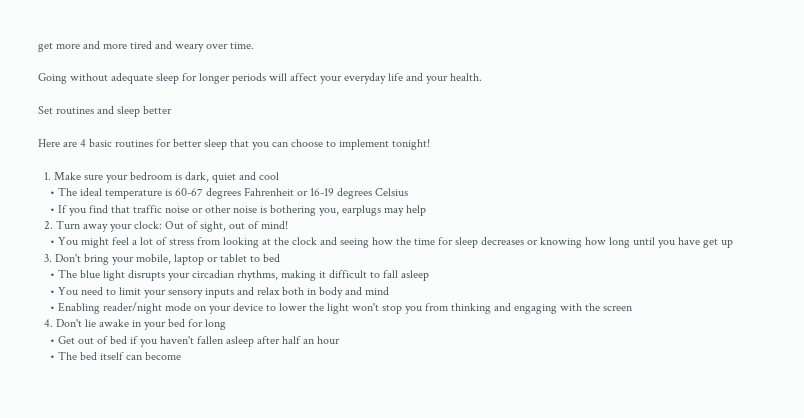get more and more tired and weary over time.

Going without adequate sleep for longer periods will affect your everyday life and your health.

Set routines and sleep better

Here are 4 basic routines for better sleep that you can choose to implement tonight!

  1. Make sure your bedroom is dark, quiet and cool
    • The ideal temperature is 60-67 degrees Fahrenheit or 16-19 degrees Celsius
    • If you find that traffic noise or other noise is bothering you, earplugs may help
  2. Turn away your clock: Out of sight, out of mind!
    • You might feel a lot of stress from looking at the clock and seeing how the time for sleep decreases or knowing how long until you have get up
  3. Don't bring your mobile, laptop or tablet to bed
    • The blue light disrupts your circadian rhythms, making it difficult to fall asleep
    • You need to limit your sensory inputs and relax both in body and mind
    • Enabling reader/night mode on your device to lower the light won't stop you from thinking and engaging with the screen
  4. Don't lie awake in your bed for long
    • Get out of bed if you haven't fallen asleep after half an hour
    • The bed itself can become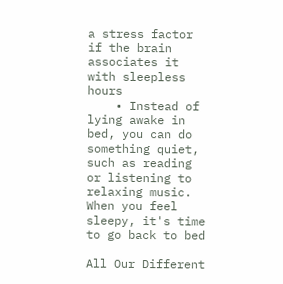a stress factor if the brain associates it with sleepless hours
    • Instead of lying awake in bed, you can do something quiet, such as reading or listening to relaxing music. When you feel sleepy, it's time to go back to bed

All Our Different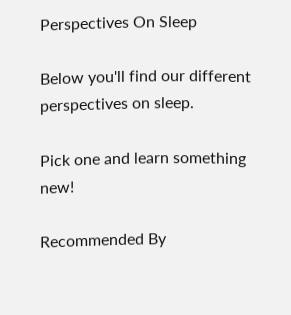Perspectives On Sleep

Below you'll find our different perspectives on sleep.

Pick one and learn something new!

Recommended By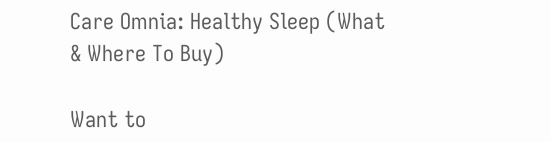Care Omnia: Healthy Sleep (What & Where To Buy)

Want to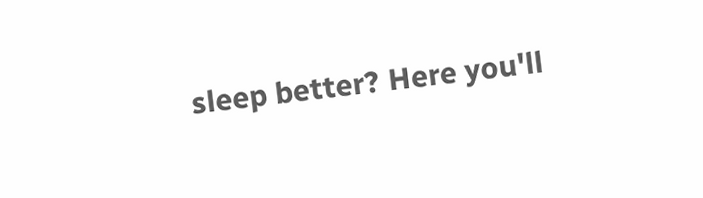sleep better? Here you'll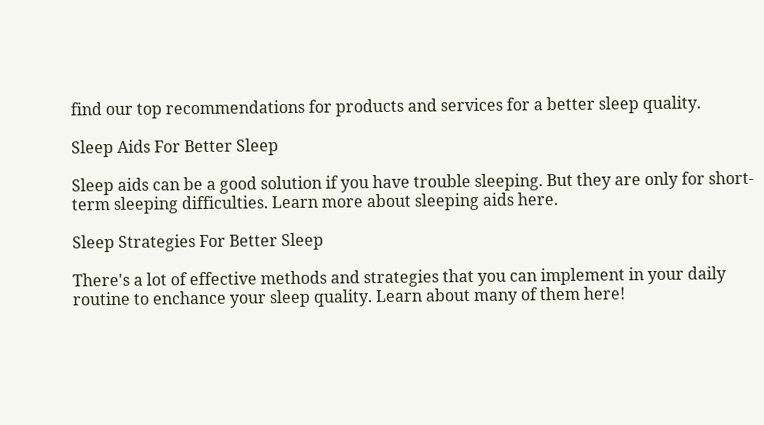find our top recommendations for products and services for a better sleep quality.

Sleep Aids For Better Sleep

Sleep aids can be a good solution if you have trouble sleeping. But they are only for short-term sleeping difficulties. Learn more about sleeping aids here.

Sleep Strategies For Better Sleep

There's a lot of effective methods and strategies that you can implement in your daily routine to enchance your sleep quality. Learn about many of them here!